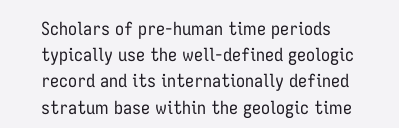Scholars of pre-human time periods typically use the well-defined geologic record and its internationally defined stratum base within the geologic time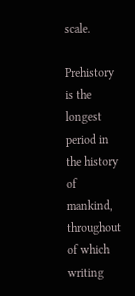scale.

Prehistory is the longest period in the history of mankind, throughout of which writing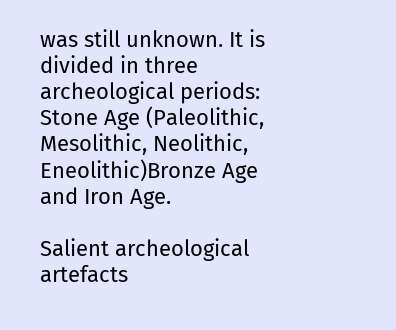was still unknown. It is divided in three archeological periods: Stone Age (Paleolithic, Mesolithic, Neolithic, Eneolithic)Bronze Age and Iron Age.

Salient archeological artefacts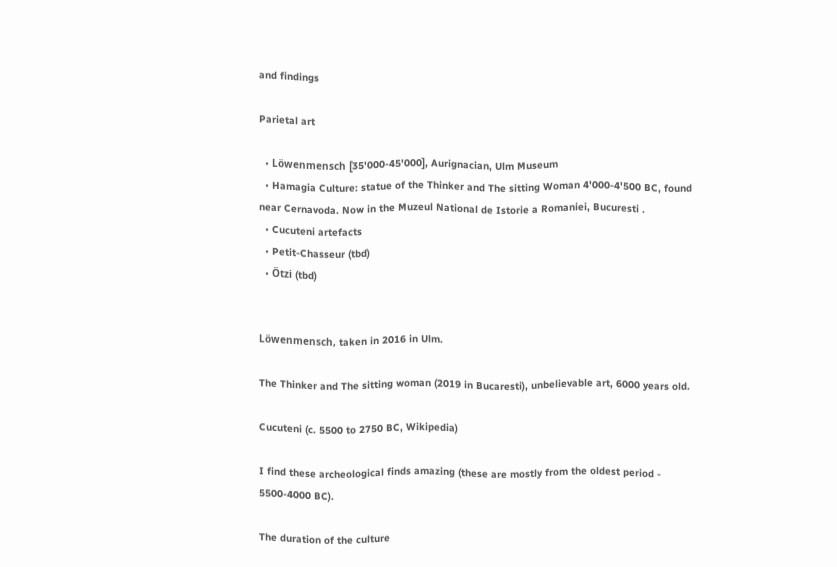and findings

Parietal art

  • Löwenmensch [35'000-45'000], Aurignacian, Ulm Museum
  • Hamagia Culture: statue of the Thinker and The sitting Woman 4'000-4'500 BC, found near Cernavoda. Now in the Muzeul National de Istorie a Romaniei, Bucuresti .
  • Cucuteni artefacts
  • Petit-Chasseur (tbd)
  • Ötzi (tbd)


Löwenmensch, taken in 2016 in Ulm.

The Thinker and The sitting woman (2019 in Bucaresti), unbelievable art, 6000 years old.

Cucuteni (c. 5500 to 2750 BC, Wikipedia)

I find these archeological finds amazing (these are mostly from the oldest period - 5500-4000 BC).

The duration of the culture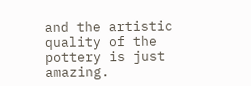and the artistic quality of the pottery is just amazing.